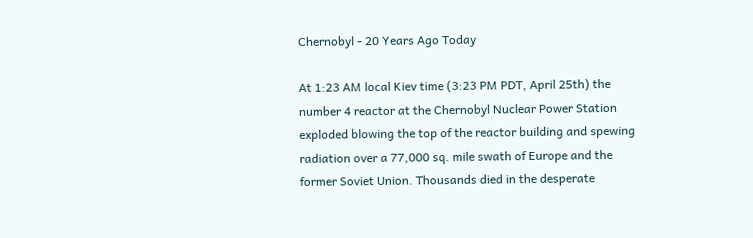Chernobyl - 20 Years Ago Today

At 1:23 AM local Kiev time (3:23 PM PDT, April 25th) the number 4 reactor at the Chernobyl Nuclear Power Station exploded blowing the top of the reactor building and spewing radiation over a 77,000 sq. mile swath of Europe and the former Soviet Union. Thousands died in the desperate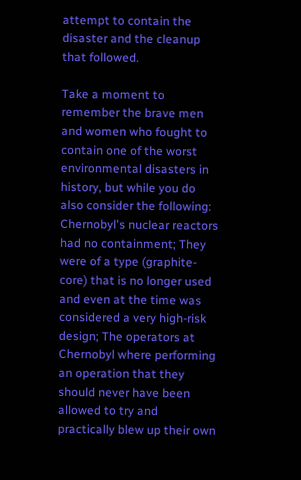attempt to contain the disaster and the cleanup that followed.

Take a moment to remember the brave men and women who fought to contain one of the worst environmental disasters in history, but while you do also consider the following: Chernobyl's nuclear reactors had no containment; They were of a type (graphite-core) that is no longer used and even at the time was considered a very high-risk design; The operators at Chernobyl where performing an operation that they should never have been allowed to try and practically blew up their own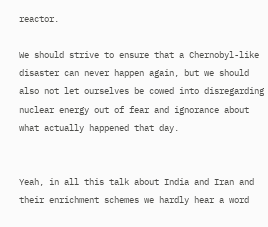reactor.

We should strive to ensure that a Chernobyl-like disaster can never happen again, but we should also not let ourselves be cowed into disregarding nuclear energy out of fear and ignorance about what actually happened that day.


Yeah, in all this talk about India and Iran and their enrichment schemes we hardly hear a word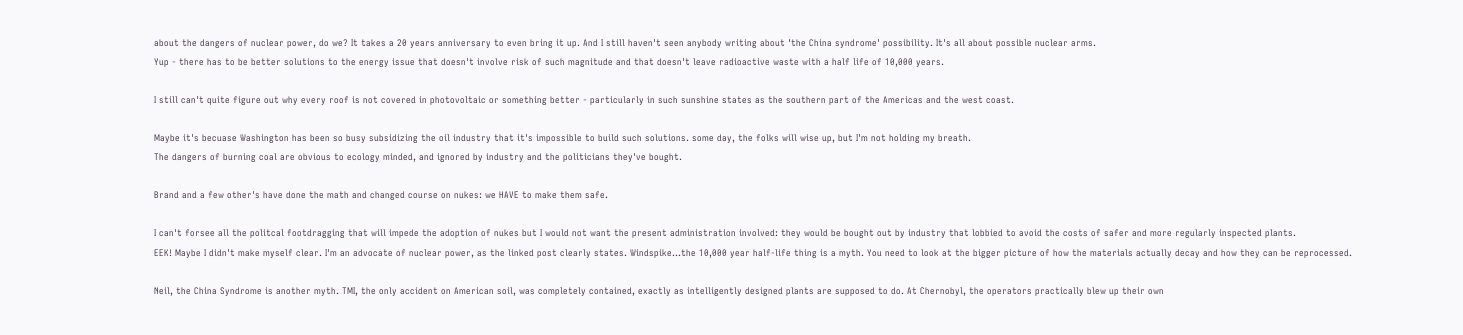about the dangers of nuclear power, do we? It takes a 20 years anniversary to even bring it up. And I still haven't seen anybody writing about 'the China syndrome' possibility. It's all about possible nuclear arms.
Yup - there has to be better solutions to the energy issue that doesn't involve risk of such magnitude and that doesn't leave radioactive waste with a half life of 10,000 years.

I still can't quite figure out why every roof is not covered in photovoltaic or something better - particularly in such sunshine states as the southern part of the Americas and the west coast.

Maybe it's becuase Washington has been so busy subsidizing the oil industry that it's impossible to build such solutions. some day, the folks will wise up, but I'm not holding my breath.
The dangers of burning coal are obvious to ecology minded, and ignored by industry and the politicians they've bought.

Brand and a few other's have done the math and changed course on nukes: we HAVE to make them safe.

I can't forsee all the politcal footdragging that will impede the adoption of nukes but I would not want the present administration involved: they would be bought out by industry that lobbied to avoid the costs of safer and more regularly inspected plants.
EEK! Maybe I didn't make myself clear. I'm an advocate of nuclear power, as the linked post clearly states. Windspike...the 10,000 year half-life thing is a myth. You need to look at the bigger picture of how the materials actually decay and how they can be reprocessed.

Neil, the China Syndrome is another myth. TMI, the only accident on American soil, was completely contained, exactly as intelligently designed plants are supposed to do. At Chernobyl, the operators practically blew up their own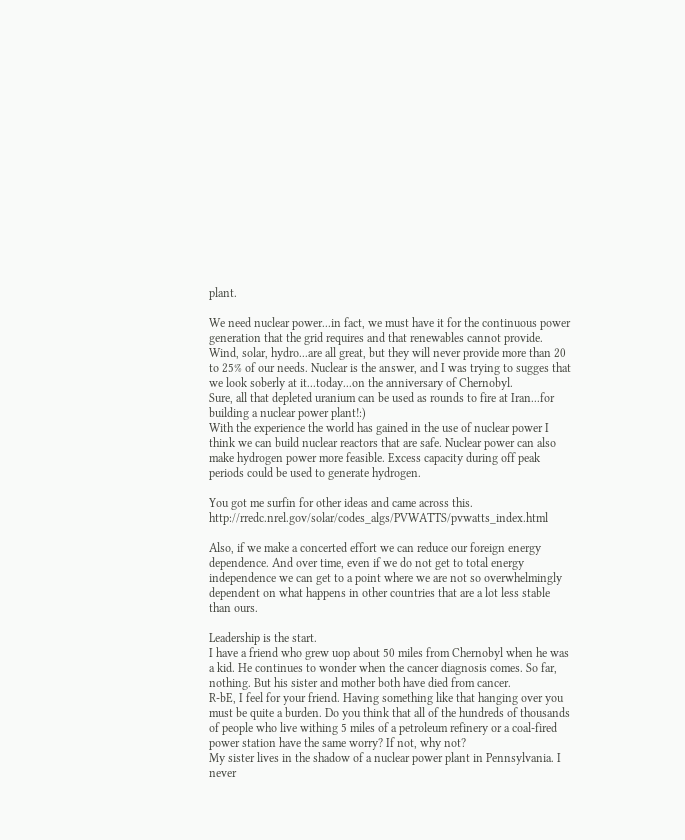plant.

We need nuclear power...in fact, we must have it for the continuous power generation that the grid requires and that renewables cannot provide. Wind, solar, hydro...are all great, but they will never provide more than 20 to 25% of our needs. Nuclear is the answer, and I was trying to sugges that we look soberly at it...today...on the anniversary of Chernobyl.
Sure, all that depleted uranium can be used as rounds to fire at Iran...for building a nuclear power plant!:)
With the experience the world has gained in the use of nuclear power I think we can build nuclear reactors that are safe. Nuclear power can also make hydrogen power more feasible. Excess capacity during off peak periods could be used to generate hydrogen.

You got me surfin for other ideas and came across this. http://rredc.nrel.gov/solar/codes_algs/PVWATTS/pvwatts_index.html

Also, if we make a concerted effort we can reduce our foreign energy dependence. And over time, even if we do not get to total energy independence we can get to a point where we are not so overwhelmingly dependent on what happens in other countries that are a lot less stable than ours.

Leadership is the start.
I have a friend who grew uop about 50 miles from Chernobyl when he was a kid. He continues to wonder when the cancer diagnosis comes. So far, nothing. But his sister and mother both have died from cancer.
R-bE, I feel for your friend. Having something like that hanging over you must be quite a burden. Do you think that all of the hundreds of thousands of people who live withing 5 miles of a petroleum refinery or a coal-fired power station have the same worry? If not, why not?
My sister lives in the shadow of a nuclear power plant in Pennsylvania. I never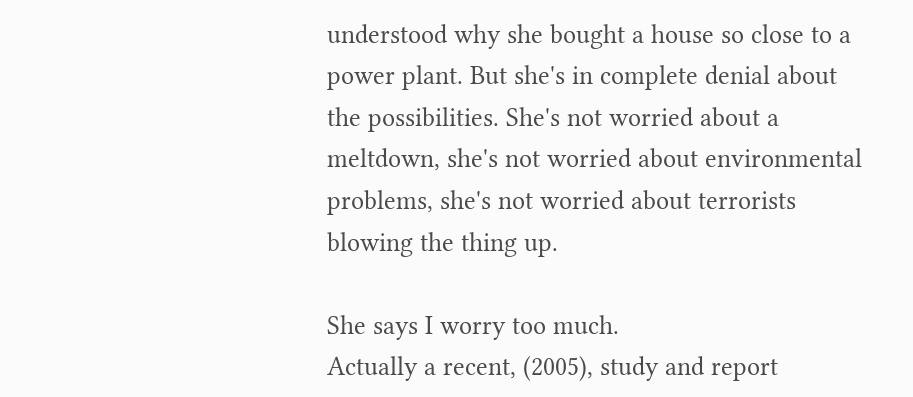understood why she bought a house so close to a power plant. But she's in complete denial about the possibilities. She's not worried about a meltdown, she's not worried about environmental problems, she's not worried about terrorists blowing the thing up.

She says I worry too much.
Actually a recent, (2005), study and report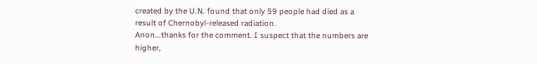created by the U.N. found that only 59 people had died as a result of Chernobyl-released radiation.
Anon...thanks for the comment. I suspect that the numbers are higher,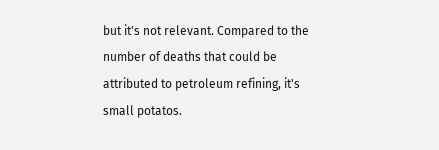but it's not relevant. Compared to the number of deaths that could be attributed to petroleum refining, it's small potatos.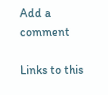Add a comment

Links to this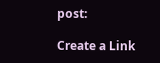post:

Create a Link